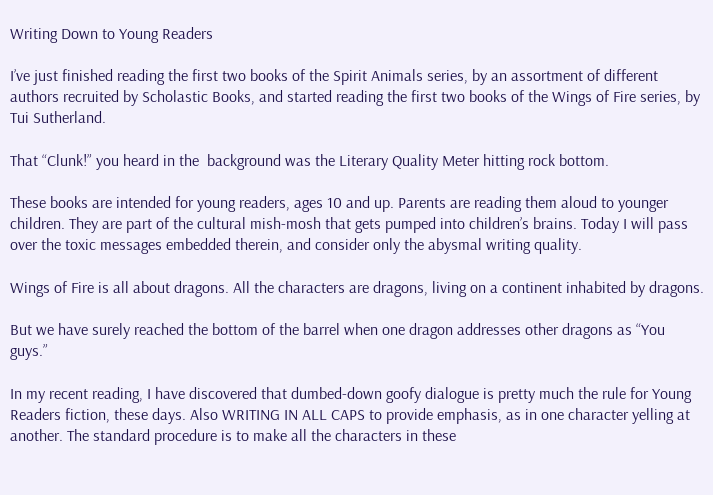Writing Down to Young Readers

I’ve just finished reading the first two books of the Spirit Animals series, by an assortment of different authors recruited by Scholastic Books, and started reading the first two books of the Wings of Fire series, by Tui Sutherland.

That “Clunk!” you heard in the  background was the Literary Quality Meter hitting rock bottom.

These books are intended for young readers, ages 10 and up. Parents are reading them aloud to younger children. They are part of the cultural mish-mosh that gets pumped into children’s brains. Today I will pass over the toxic messages embedded therein, and consider only the abysmal writing quality.

Wings of Fire is all about dragons. All the characters are dragons, living on a continent inhabited by dragons.

But we have surely reached the bottom of the barrel when one dragon addresses other dragons as “You guys.”

In my recent reading, I have discovered that dumbed-down goofy dialogue is pretty much the rule for Young Readers fiction, these days. Also WRITING IN ALL CAPS to provide emphasis, as in one character yelling at another. The standard procedure is to make all the characters in these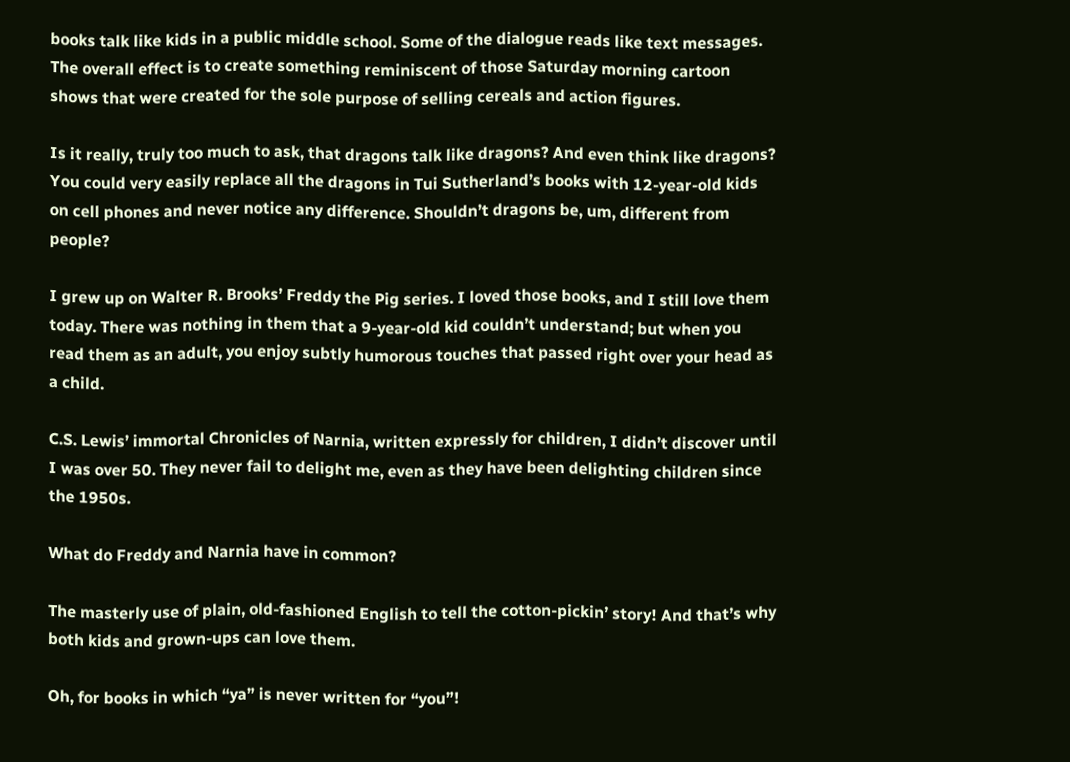books talk like kids in a public middle school. Some of the dialogue reads like text messages. The overall effect is to create something reminiscent of those Saturday morning cartoon shows that were created for the sole purpose of selling cereals and action figures.

Is it really, truly too much to ask, that dragons talk like dragons? And even think like dragons? You could very easily replace all the dragons in Tui Sutherland’s books with 12-year-old kids on cell phones and never notice any difference. Shouldn’t dragons be, um, different from people?

I grew up on Walter R. Brooks’ Freddy the Pig series. I loved those books, and I still love them today. There was nothing in them that a 9-year-old kid couldn’t understand; but when you read them as an adult, you enjoy subtly humorous touches that passed right over your head as a child.

C.S. Lewis’ immortal Chronicles of Narnia, written expressly for children, I didn’t discover until I was over 50. They never fail to delight me, even as they have been delighting children since the 1950s.

What do Freddy and Narnia have in common?

The masterly use of plain, old-fashioned English to tell the cotton-pickin’ story! And that’s why both kids and grown-ups can love them.

Oh, for books in which “ya” is never written for “you”!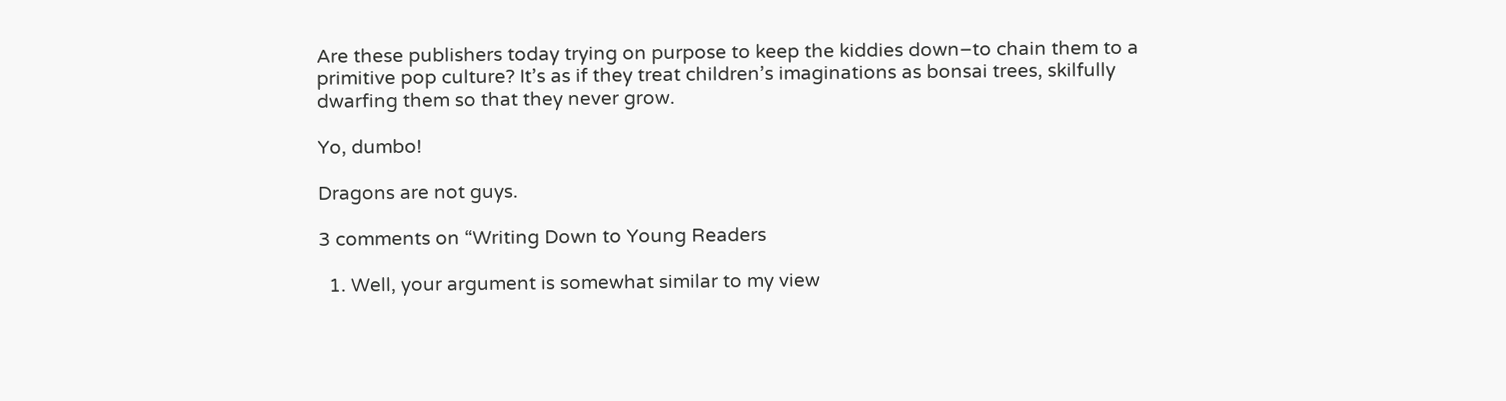Are these publishers today trying on purpose to keep the kiddies down–to chain them to a primitive pop culture? It’s as if they treat children’s imaginations as bonsai trees, skilfully dwarfing them so that they never grow.

Yo, dumbo!

Dragons are not guys.

3 comments on “Writing Down to Young Readers

  1. Well, your argument is somewhat similar to my view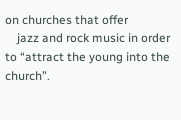on churches that offer
    jazz and rock music in order to “attract the young into the church”.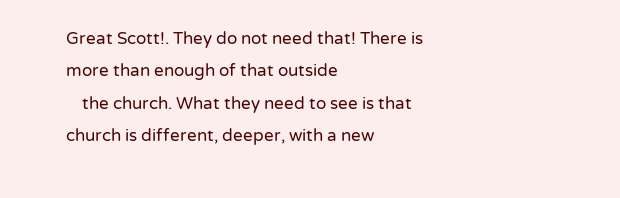Great Scott!. They do not need that! There is more than enough of that outside
    the church. What they need to see is that church is different, deeper, with a new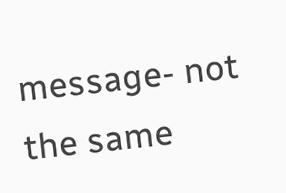message- not the same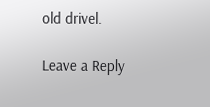old drivel.

Leave a Reply